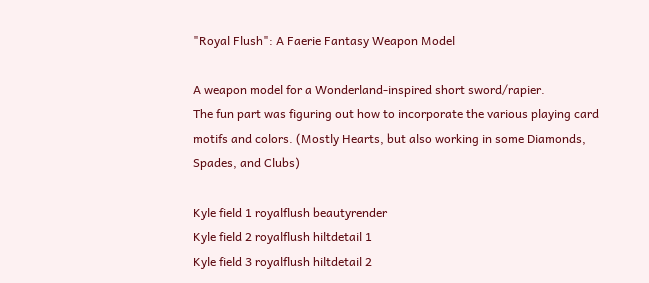"Royal Flush": A Faerie Fantasy Weapon Model

A weapon model for a Wonderland-inspired short sword/rapier.
The fun part was figuring out how to incorporate the various playing card motifs and colors. (Mostly Hearts, but also working in some Diamonds, Spades, and Clubs)

Kyle field 1 royalflush beautyrender
Kyle field 2 royalflush hiltdetail 1
Kyle field 3 royalflush hiltdetail 2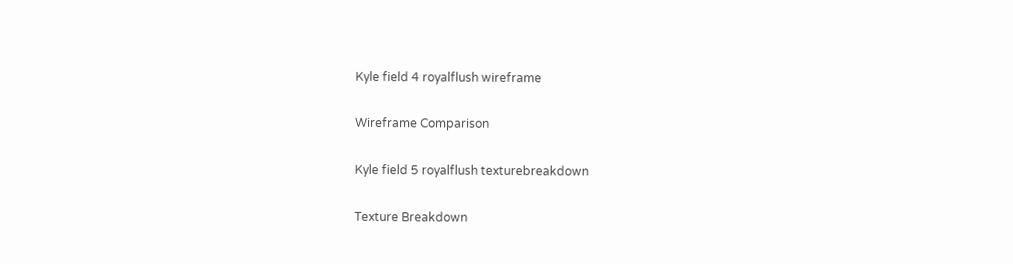Kyle field 4 royalflush wireframe

Wireframe Comparison

Kyle field 5 royalflush texturebreakdown

Texture Breakdown